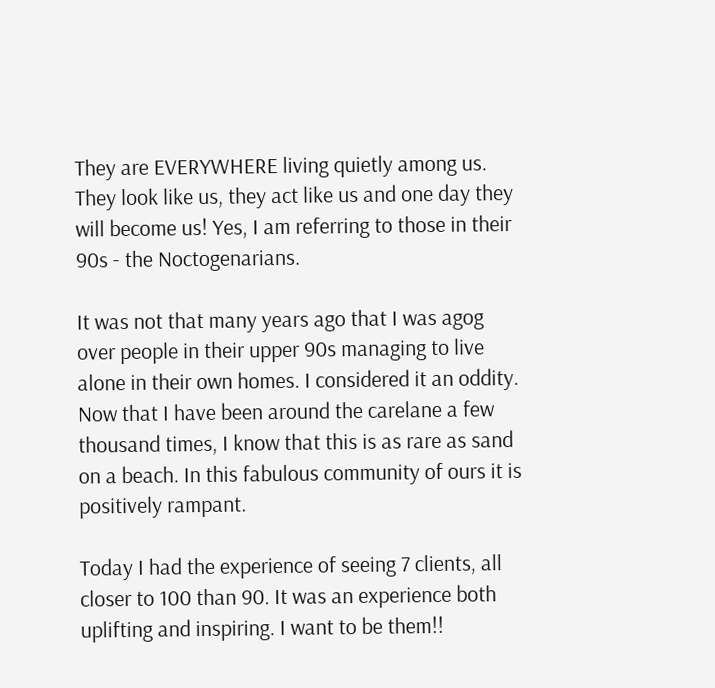They are EVERYWHERE living quietly among us. They look like us, they act like us and one day they will become us! Yes, I am referring to those in their 90s - the Noctogenarians.

It was not that many years ago that I was agog over people in their upper 90s managing to live alone in their own homes. I considered it an oddity. Now that I have been around the carelane a few thousand times, I know that this is as rare as sand on a beach. In this fabulous community of ours it is positively rampant.

Today I had the experience of seeing 7 clients, all closer to 100 than 90. It was an experience both uplifting and inspiring. I want to be them!!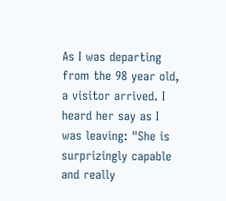As I was departing from the 98 year old, a visitor arrived. I heard her say as I was leaving: "She is surprizingly capable and really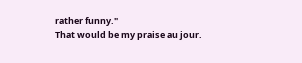rather funny."
That would be my praise au jour.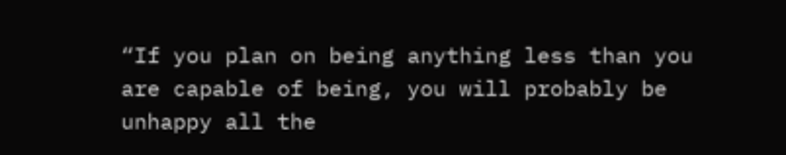“If you plan on being anything less than you are capable of being, you will probably be unhappy all the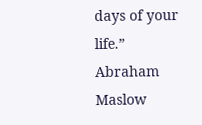days of your life.” Abraham Maslow